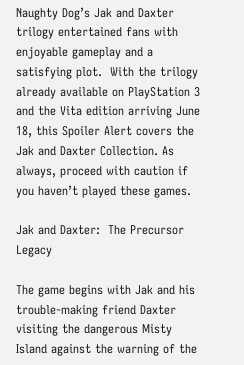Naughty Dog’s Jak and Daxter trilogy entertained fans with enjoyable gameplay and a satisfying plot.  With the trilogy already available on PlayStation 3 and the Vita edition arriving June 18, this Spoiler Alert covers the Jak and Daxter Collection. As always, proceed with caution if you haven’t played these games.

Jak and Daxter:  The Precursor Legacy

The game begins with Jak and his trouble-making friend Daxter visiting the dangerous Misty Island against the warning of the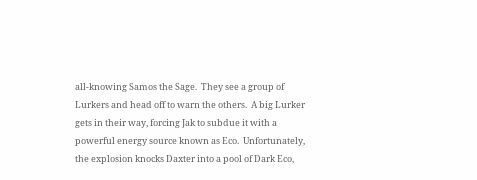all-knowing Samos the Sage.  They see a group of Lurkers and head off to warn the others.  A big Lurker gets in their way, forcing Jak to subdue it with a powerful energy source known as Eco.  Unfortunately, the explosion knocks Daxter into a pool of Dark Eco,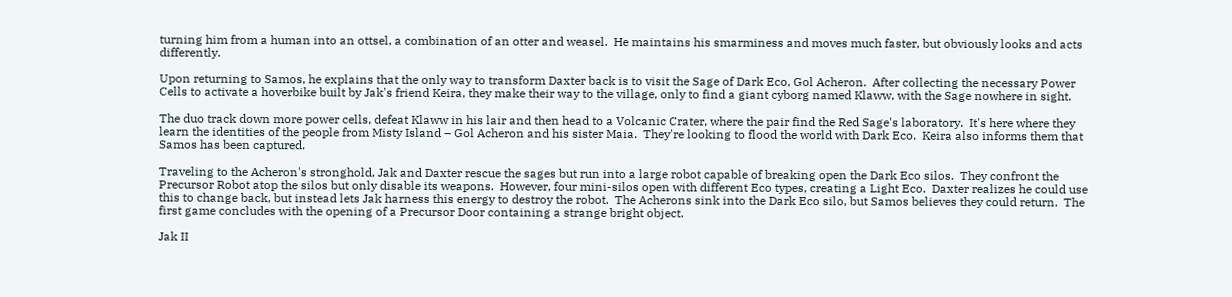turning him from a human into an ottsel, a combination of an otter and weasel.  He maintains his smarminess and moves much faster, but obviously looks and acts differently.

Upon returning to Samos, he explains that the only way to transform Daxter back is to visit the Sage of Dark Eco, Gol Acheron.  After collecting the necessary Power Cells to activate a hoverbike built by Jak's friend Keira, they make their way to the village, only to find a giant cyborg named Klaww, with the Sage nowhere in sight.

The duo track down more power cells, defeat Klaww in his lair and then head to a Volcanic Crater, where the pair find the Red Sage's laboratory.  It's here where they learn the identities of the people from Misty Island – Gol Acheron and his sister Maia.  They're looking to flood the world with Dark Eco.  Keira also informs them that Samos has been captured.

Traveling to the Acheron's stronghold, Jak and Daxter rescue the sages but run into a large robot capable of breaking open the Dark Eco silos.  They confront the Precursor Robot atop the silos but only disable its weapons.  However, four mini-silos open with different Eco types, creating a Light Eco.  Daxter realizes he could use this to change back, but instead lets Jak harness this energy to destroy the robot.  The Acherons sink into the Dark Eco silo, but Samos believes they could return.  The first game concludes with the opening of a Precursor Door containing a strange bright object.

Jak II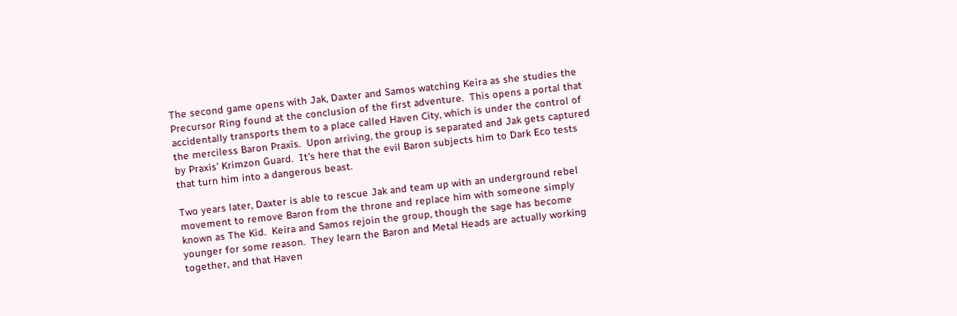The second game opens with Jak, Daxter and Samos watching Keira as she studies the Precursor Ring found at the conclusion of the first adventure.  This opens a portal that accidentally transports them to a place called Haven City, which is under the control of the merciless Baron Praxis.  Upon arriving, the group is separated and Jak gets captured by Praxis' Krimzon Guard.  It's here that the evil Baron subjects him to Dark Eco tests that turn him into a dangerous beast.

Two years later, Daxter is able to rescue Jak and team up with an underground rebel movement to remove Baron from the throne and replace him with someone simply known as The Kid.  Keira and Samos rejoin the group, though the sage has become younger for some reason.  They learn the Baron and Metal Heads are actually working together, and that Haven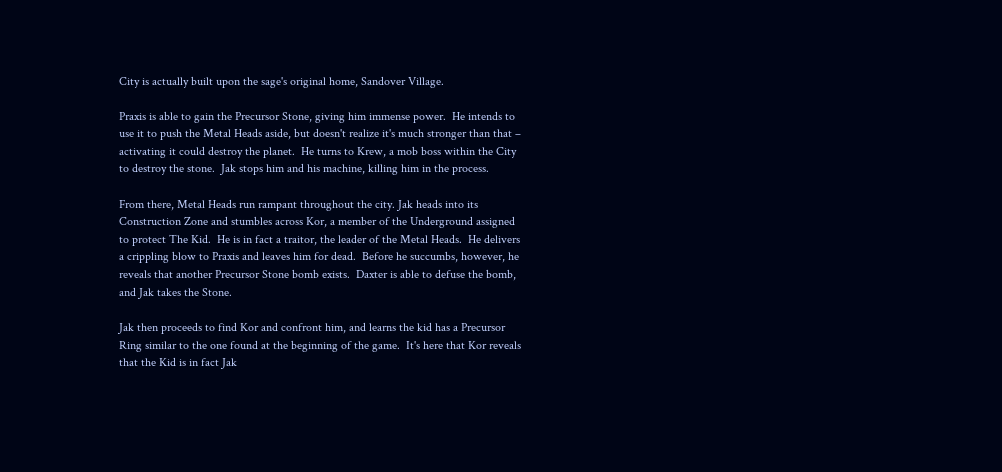City is actually built upon the sage's original home, Sandover Village.

Praxis is able to gain the Precursor Stone, giving him immense power.  He intends to use it to push the Metal Heads aside, but doesn't realize it's much stronger than that – activating it could destroy the planet.  He turns to Krew, a mob boss within the City to destroy the stone.  Jak stops him and his machine, killing him in the process.

From there, Metal Heads run rampant throughout the city. Jak heads into its Construction Zone and stumbles across Kor, a member of the Underground assigned to protect The Kid.  He is in fact a traitor, the leader of the Metal Heads.  He delivers a crippling blow to Praxis and leaves him for dead.  Before he succumbs, however, he reveals that another Precursor Stone bomb exists.  Daxter is able to defuse the bomb, and Jak takes the Stone.

Jak then proceeds to find Kor and confront him, and learns the kid has a Precursor Ring similar to the one found at the beginning of the game.  It's here that Kor reveals that the Kid is in fact Jak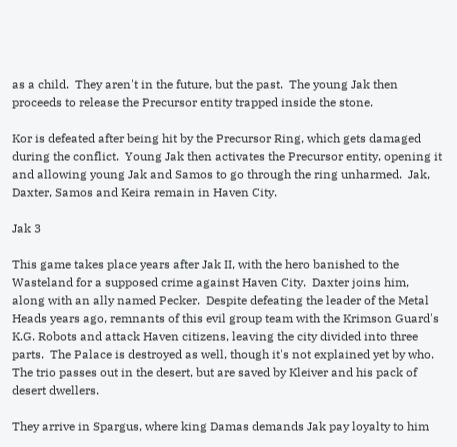as a child.  They aren't in the future, but the past.  The young Jak then proceeds to release the Precursor entity trapped inside the stone.

Kor is defeated after being hit by the Precursor Ring, which gets damaged during the conflict.  Young Jak then activates the Precursor entity, opening it and allowing young Jak and Samos to go through the ring unharmed.  Jak, Daxter, Samos and Keira remain in Haven City.

Jak 3

This game takes place years after Jak II, with the hero banished to the Wasteland for a supposed crime against Haven City.  Daxter joins him, along with an ally named Pecker.  Despite defeating the leader of the Metal Heads years ago, remnants of this evil group team with the Krimson Guard's K.G. Robots and attack Haven citizens, leaving the city divided into three parts.  The Palace is destroyed as well, though it's not explained yet by who.  The trio passes out in the desert, but are saved by Kleiver and his pack of desert dwellers.

They arrive in Spargus, where king Damas demands Jak pay loyalty to him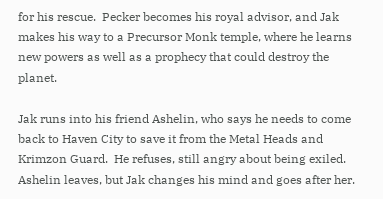for his rescue.  Pecker becomes his royal advisor, and Jak makes his way to a Precursor Monk temple, where he learns new powers as well as a prophecy that could destroy the planet.

Jak runs into his friend Ashelin, who says he needs to come back to Haven City to save it from the Metal Heads and Krimzon Guard.  He refuses, still angry about being exiled.  Ashelin leaves, but Jak changes his mind and goes after her.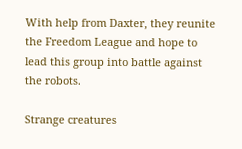With help from Daxter, they reunite the Freedom League and hope to lead this group into battle against the robots.

Strange creatures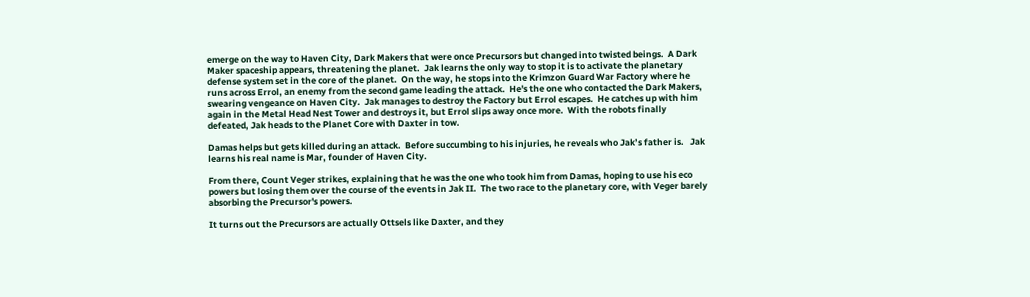emerge on the way to Haven City, Dark Makers that were once Precursors but changed into twisted beings.  A Dark Maker spaceship appears, threatening the planet.  Jak learns the only way to stop it is to activate the planetary defense system set in the core of the planet.  On the way, he stops into the Krimzon Guard War Factory where he runs across Errol, an enemy from the second game leading the attack.  He's the one who contacted the Dark Makers, swearing vengeance on Haven City.  Jak manages to destroy the Factory but Errol escapes.  He catches up with him again in the Metal Head Nest Tower and destroys it, but Errol slips away once more.  With the robots finally defeated, Jak heads to the Planet Core with Daxter in tow.

Damas helps but gets killed during an attack.  Before succumbing to his injuries, he reveals who Jak’s father is.   Jak learns his real name is Mar, founder of Haven City.

From there, Count Veger strikes, explaining that he was the one who took him from Damas, hoping to use his eco powers but losing them over the course of the events in Jak II.  The two race to the planetary core, with Veger barely absorbing the Precursor's powers.

It turns out the Precursors are actually Ottsels like Daxter, and they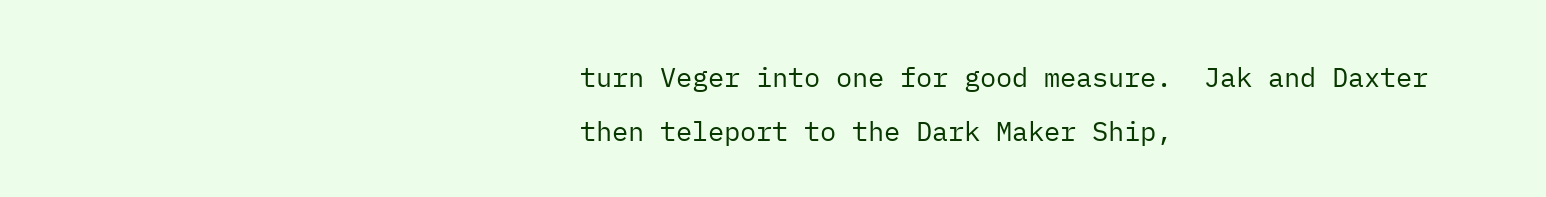turn Veger into one for good measure.  Jak and Daxter then teleport to the Dark Maker Ship,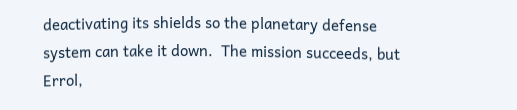deactivating its shields so the planetary defense system can take it down.  The mission succeeds, but Errol,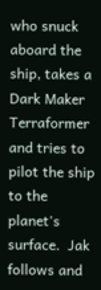who snuck aboard the ship, takes a Dark Maker Terraformer and tries to pilot the ship to the planet's surface.  Jak follows and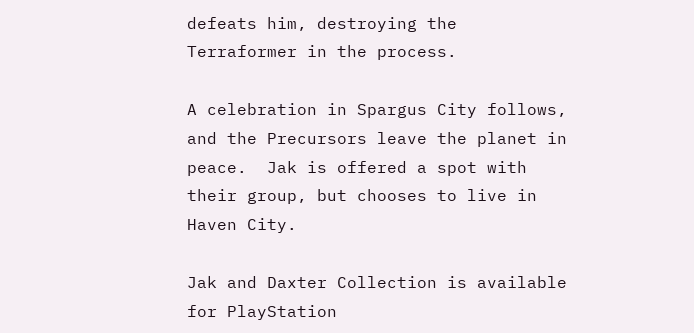defeats him, destroying the Terraformer in the process.

A celebration in Spargus City follows, and the Precursors leave the planet in peace.  Jak is offered a spot with their group, but chooses to live in Haven City.

Jak and Daxter Collection is available for PlayStation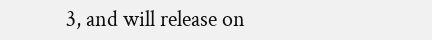3, and will release on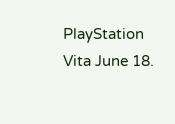PlayStation Vita June 18.